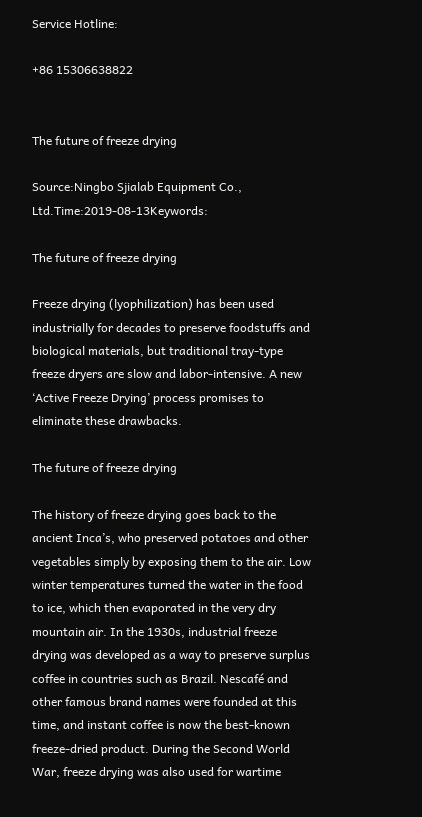Service Hotline:

+86 15306638822


The future of freeze drying

Source:Ningbo Sjialab Equipment Co., Ltd.Time:2019-08-13Keywords:

The future of freeze drying

Freeze drying (lyophilization) has been used industrially for decades to preserve foodstuffs and biological materials, but traditional tray-type freeze dryers are slow and labor-intensive. A new ‘Active Freeze Drying’ process promises to eliminate these drawbacks.

The future of freeze drying

The history of freeze drying goes back to the ancient Inca’s, who preserved potatoes and other vegetables simply by exposing them to the air. Low winter temperatures turned the water in the food to ice, which then evaporated in the very dry mountain air. In the 1930s, industrial freeze drying was developed as a way to preserve surplus coffee in countries such as Brazil. Nescafé and other famous brand names were founded at this time, and instant coffee is now the best-known freeze-dried product. During the Second World War, freeze drying was also used for wartime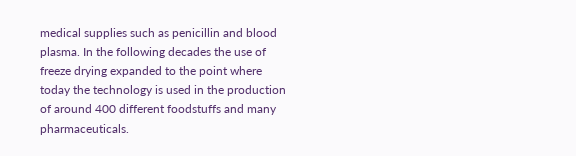medical supplies such as penicillin and blood plasma. In the following decades the use of freeze drying expanded to the point where today the technology is used in the production of around 400 different foodstuffs and many pharmaceuticals.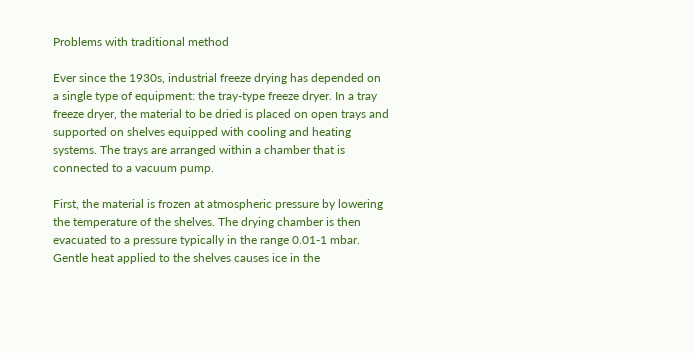Problems with traditional method

Ever since the 1930s, industrial freeze drying has depended on a single type of equipment: the tray-type freeze dryer. In a tray freeze dryer, the material to be dried is placed on open trays and supported on shelves equipped with cooling and heating systems. The trays are arranged within a chamber that is connected to a vacuum pump.

First, the material is frozen at atmospheric pressure by lowering the temperature of the shelves. The drying chamber is then evacuated to a pressure typically in the range 0.01-1 mbar. Gentle heat applied to the shelves causes ice in the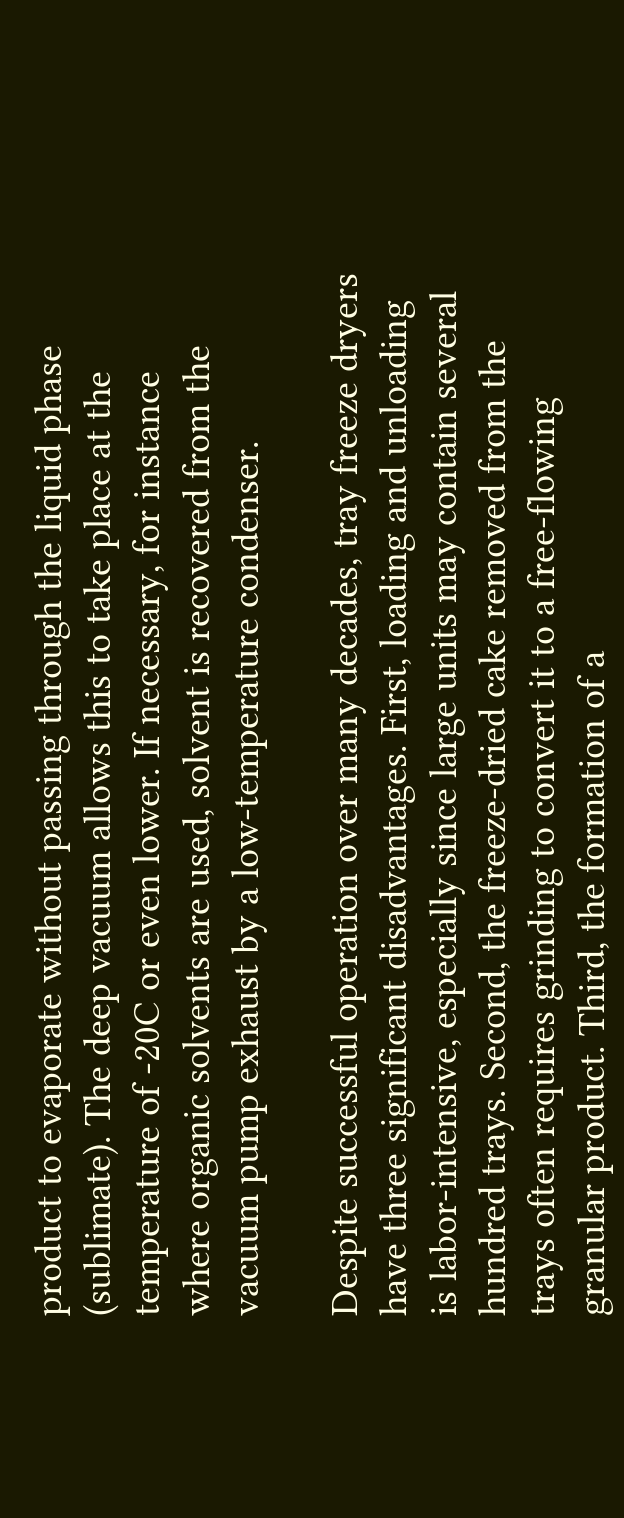product to evaporate without passing through the liquid phase (sublimate). The deep vacuum allows this to take place at the temperature of -20C or even lower. If necessary, for instance where organic solvents are used, solvent is recovered from the vacuum pump exhaust by a low-temperature condenser.

Despite successful operation over many decades, tray freeze dryers have three significant disadvantages. First, loading and unloading is labor-intensive, especially since large units may contain several hundred trays. Second, the freeze-dried cake removed from the trays often requires grinding to convert it to a free-flowing granular product. Third, the formation of a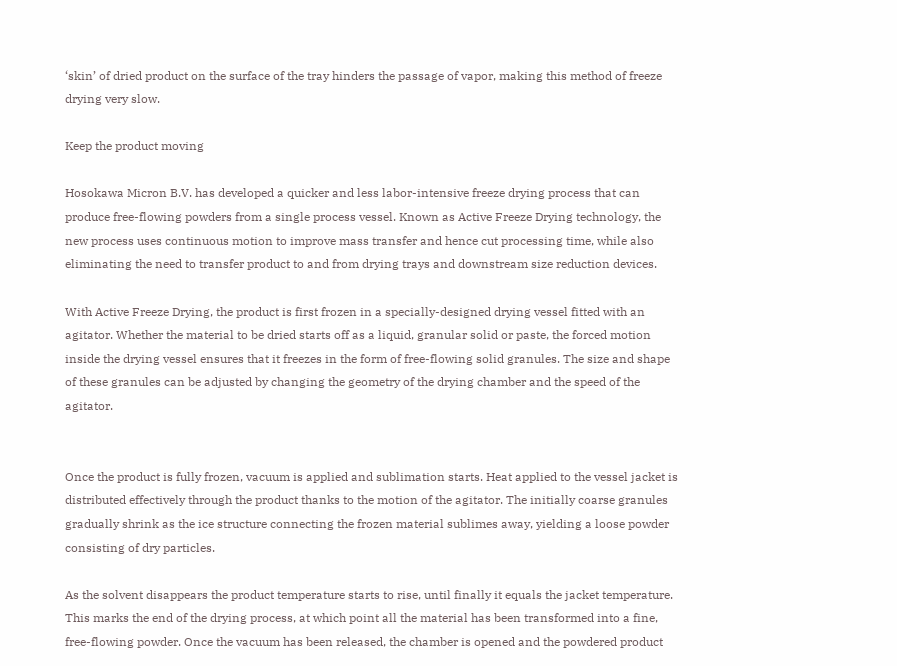‘skin’ of dried product on the surface of the tray hinders the passage of vapor, making this method of freeze drying very slow.

Keep the product moving

Hosokawa Micron B.V. has developed a quicker and less labor-intensive freeze drying process that can produce free-flowing powders from a single process vessel. Known as Active Freeze Drying technology, the new process uses continuous motion to improve mass transfer and hence cut processing time, while also eliminating the need to transfer product to and from drying trays and downstream size reduction devices.

With Active Freeze Drying, the product is first frozen in a specially-designed drying vessel fitted with an agitator. Whether the material to be dried starts off as a liquid, granular solid or paste, the forced motion inside the drying vessel ensures that it freezes in the form of free-flowing solid granules. The size and shape of these granules can be adjusted by changing the geometry of the drying chamber and the speed of the agitator.


Once the product is fully frozen, vacuum is applied and sublimation starts. Heat applied to the vessel jacket is distributed effectively through the product thanks to the motion of the agitator. The initially coarse granules gradually shrink as the ice structure connecting the frozen material sublimes away, yielding a loose powder consisting of dry particles.

As the solvent disappears the product temperature starts to rise, until finally it equals the jacket temperature. This marks the end of the drying process, at which point all the material has been transformed into a fine, free-flowing powder. Once the vacuum has been released, the chamber is opened and the powdered product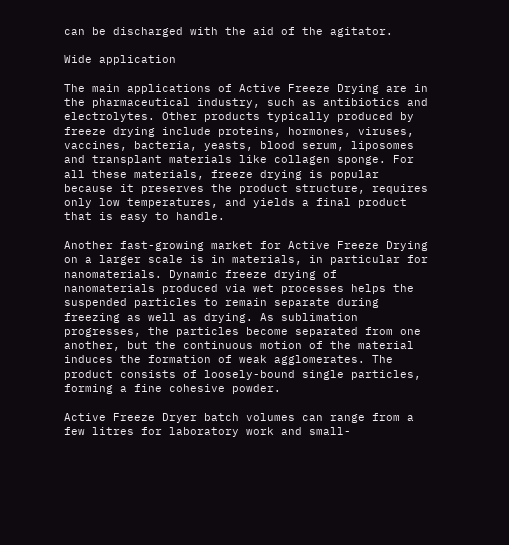can be discharged with the aid of the agitator.

Wide application

The main applications of Active Freeze Drying are in the pharmaceutical industry, such as antibiotics and electrolytes. Other products typically produced by freeze drying include proteins, hormones, viruses, vaccines, bacteria, yeasts, blood serum, liposomes and transplant materials like collagen sponge. For all these materials, freeze drying is popular because it preserves the product structure, requires only low temperatures, and yields a final product that is easy to handle.

Another fast-growing market for Active Freeze Drying on a larger scale is in materials, in particular for nanomaterials. Dynamic freeze drying of nanomaterials produced via wet processes helps the suspended particles to remain separate during freezing as well as drying. As sublimation progresses, the particles become separated from one another, but the continuous motion of the material induces the formation of weak agglomerates. The product consists of loosely-bound single particles, forming a fine cohesive powder.

Active Freeze Dryer batch volumes can range from a few litres for laboratory work and small-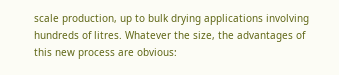scale production, up to bulk drying applications involving hundreds of litres. Whatever the size, the advantages of this new process are obvious: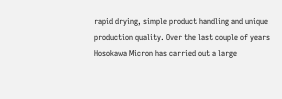rapid drying, simple product handling and unique production quality. Over the last couple of years Hosokawa Micron has carried out a large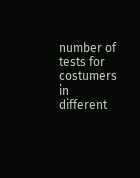number of tests for costumers in different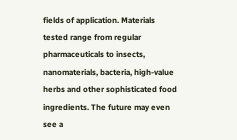fields of application. Materials tested range from regular pharmaceuticals to insects, nanomaterials, bacteria, high-value herbs and other sophisticated food ingredients. The future may even see a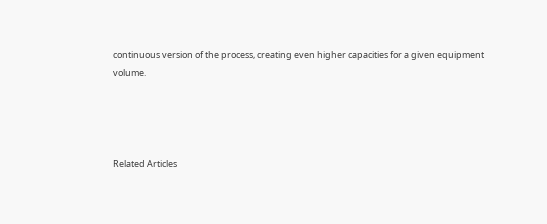continuous version of the process, creating even higher capacities for a given equipment volume.




Related Articles